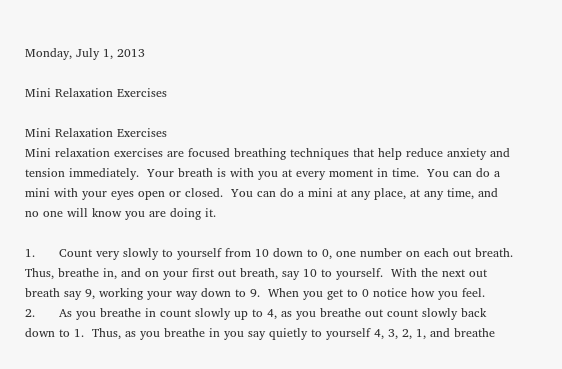Monday, July 1, 2013

Mini Relaxation Exercises

Mini Relaxation Exercises
Mini relaxation exercises are focused breathing techniques that help reduce anxiety and tension immediately.  Your breath is with you at every moment in time.  You can do a mini with your eyes open or closed.  You can do a mini at any place, at any time, and no one will know you are doing it.

1.      Count very slowly to yourself from 10 down to 0, one number on each out breath.  Thus, breathe in, and on your first out breath, say 10 to yourself.  With the next out breath say 9, working your way down to 9.  When you get to 0 notice how you feel.
2.      As you breathe in count slowly up to 4, as you breathe out count slowly back down to 1.  Thus, as you breathe in you say quietly to yourself 4, 3, 2, 1, and breathe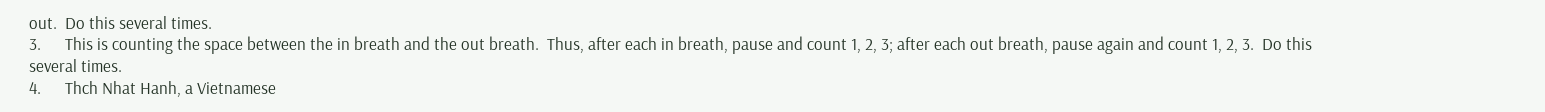out.  Do this several times.
3.      This is counting the space between the in breath and the out breath.  Thus, after each in breath, pause and count 1, 2, 3; after each out breath, pause again and count 1, 2, 3.  Do this several times.
4.      Thch Nhat Hanh, a Vietnamese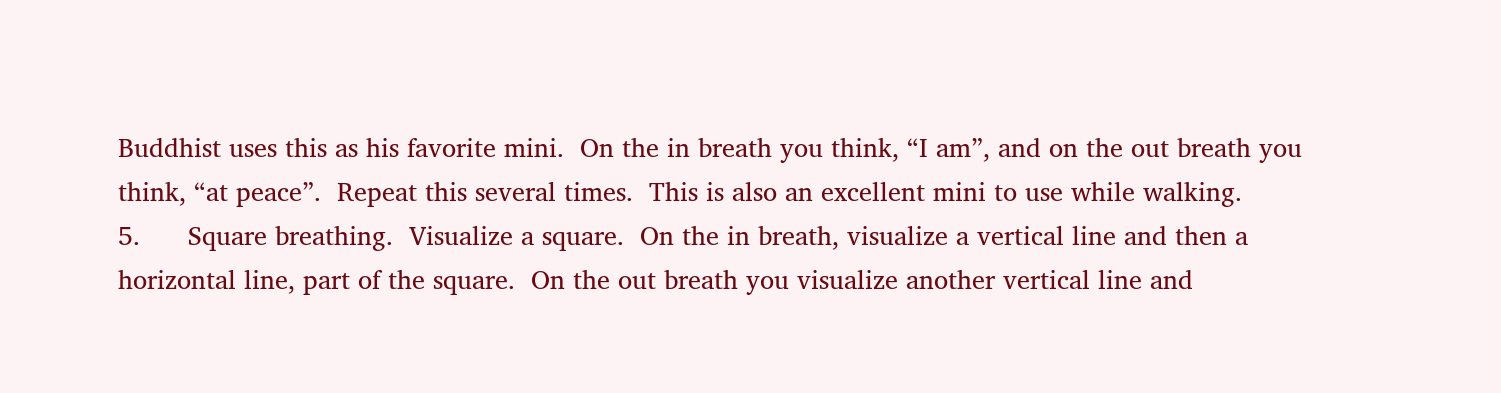Buddhist uses this as his favorite mini.  On the in breath you think, “I am”, and on the out breath you think, “at peace”.  Repeat this several times.  This is also an excellent mini to use while walking.
5.      Square breathing.  Visualize a square.  On the in breath, visualize a vertical line and then a horizontal line, part of the square.  On the out breath you visualize another vertical line and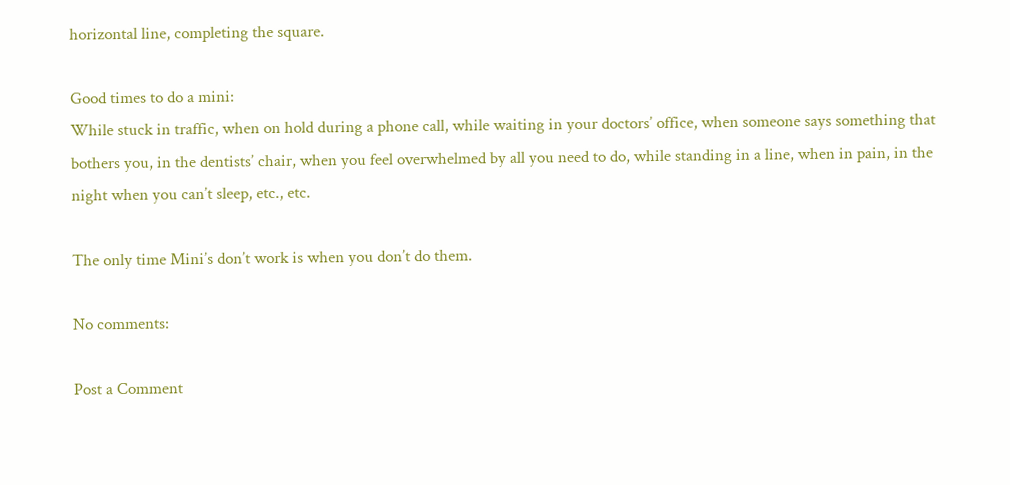horizontal line, completing the square.

Good times to do a mini:
While stuck in traffic, when on hold during a phone call, while waiting in your doctors’ office, when someone says something that bothers you, in the dentists’ chair, when you feel overwhelmed by all you need to do, while standing in a line, when in pain, in the night when you can’t sleep, etc., etc.

The only time Mini’s don’t work is when you don’t do them.

No comments:

Post a Comment